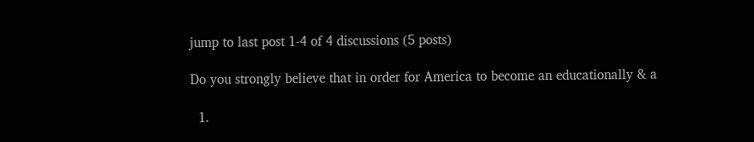jump to last post 1-4 of 4 discussions (5 posts)

Do you strongly believe that in order for America to become an educationally & a

  1.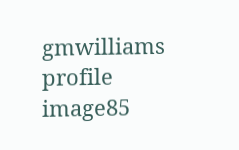gmwilliams profile image85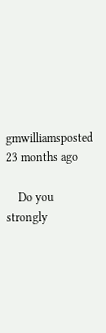gmwilliamsposted 23 months ago

    Do you strongly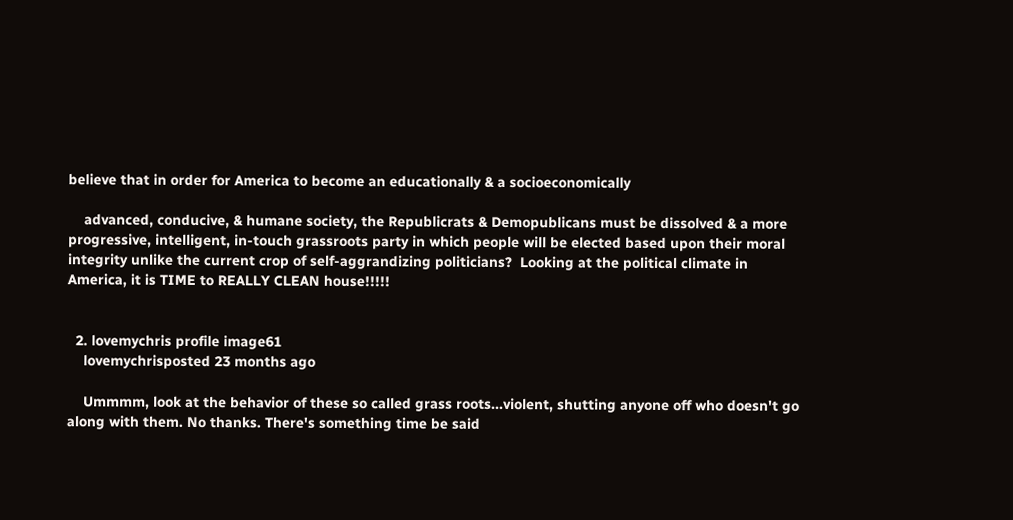believe that in order for America to become an educationally & a socioeconomically

    advanced, conducive, & humane society, the Republicrats & Demopublicans must be dissolved & a more progressive, intelligent, in-touch grassroots party in which people will be elected based upon their moral integrity unlike the current crop of self-aggrandizing politicians?  Looking at the political climate in America, it is TIME to REALLY CLEAN house!!!!!


  2. lovemychris profile image61
    lovemychrisposted 23 months ago

    Ummmm, look at the behavior of these so called grass roots...violent, shutting anyone off who doesn't go along with them. No thanks. There's something time be said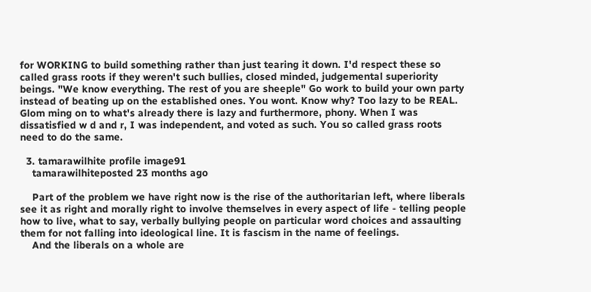for WORKING to build something rather than just tearing it down. I'd respect these so called grass roots if they weren't such bullies, closed minded, judgemental superiority beings. "We know everything. The rest of you are sheeple" Go work to build your own party instead of beating up on the established ones. You wont. Know why? Too lazy to be REAL. Glom ming on to what's already there is lazy and furthermore, phony. When I was dissatisfied w d and r, I was independent, and voted as such. You so called grass roots need to do the same.

  3. tamarawilhite profile image91
    tamarawilhiteposted 23 months ago

    Part of the problem we have right now is the rise of the authoritarian left, where liberals see it as right and morally right to involve themselves in every aspect of life - telling people how to live, what to say, verbally bullying people on particular word choices and assaulting them for not falling into ideological line. It is fascism in the name of feelings.
    And the liberals on a whole are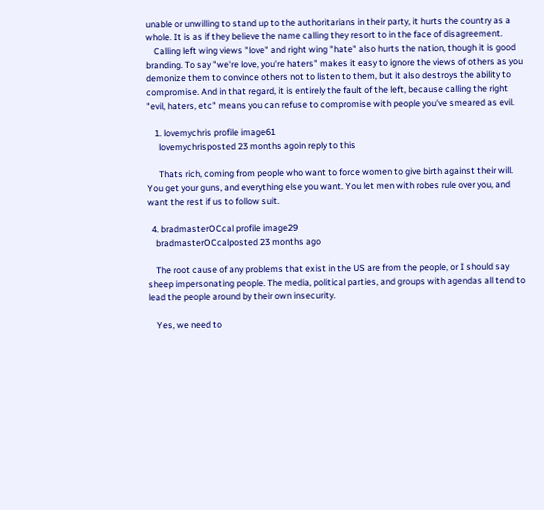unable or unwilling to stand up to the authoritarians in their party, it hurts the country as a whole. It is as if they believe the name calling they resort to in the face of disagreement.
    Calling left wing views "love" and right wing "hate" also hurts the nation, though it is good branding. To say "we're love, you're haters" makes it easy to ignore the views of others as you demonize them to convince others not to listen to them, but it also destroys the ability to compromise. And in that regard, it is entirely the fault of the left, because calling the right "evil, haters, etc" means you can refuse to compromise with people you've smeared as evil.

    1. lovemychris profile image61
      lovemychrisposted 23 months agoin reply to this

      Thats rich, coming from people who want to force women to give birth against their will. You get your guns, and everything else you want. You let men with robes rule over you, and want the rest if us to follow suit.

  4. bradmasterOCcal profile image29
    bradmasterOCcalposted 23 months ago

    The root cause of any problems that exist in the US are from the people, or I should say sheep impersonating people. The media, political parties, and groups with agendas all tend to lead the people around by their own insecurity.

    Yes, we need to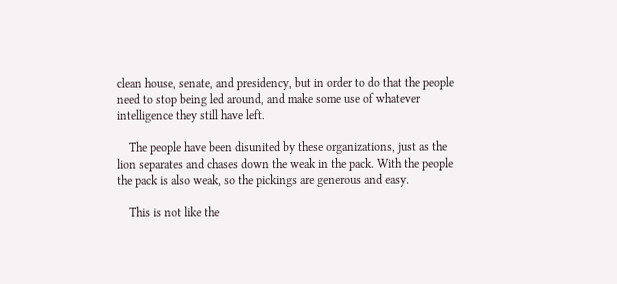clean house, senate, and presidency, but in order to do that the people need to stop being led around, and make some use of whatever intelligence they still have left.

    The people have been disunited by these organizations, just as the lion separates and chases down the weak in the pack. With the people the pack is also weak, so the pickings are generous and easy.

    This is not like the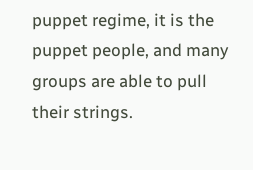puppet regime, it is the puppet people, and many groups are able to pull their strings.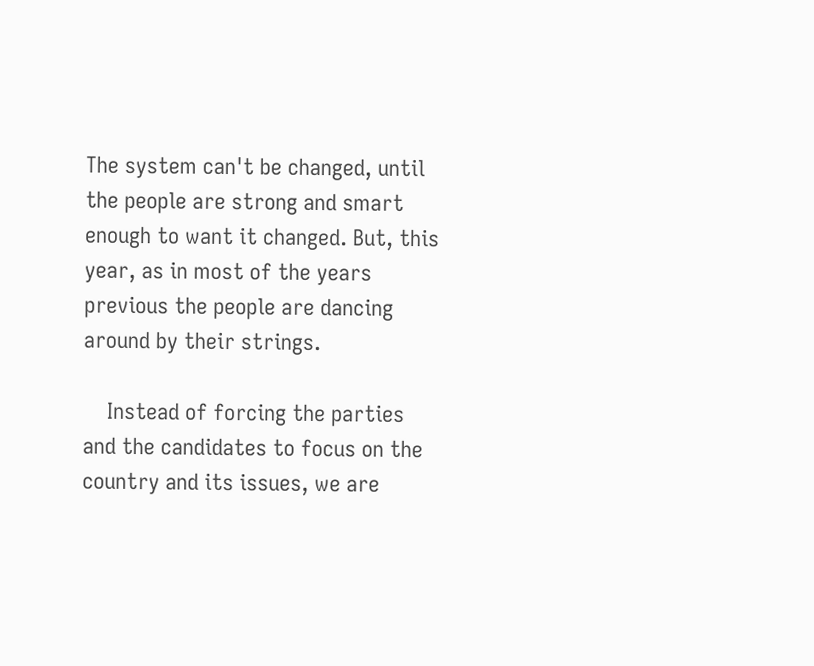The system can't be changed, until the people are strong and smart enough to want it changed. But, this year, as in most of the years previous the people are dancing around by their strings.

    Instead of forcing the parties and the candidates to focus on the country and its issues, we are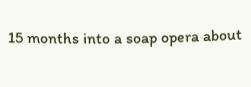15 months into a soap opera about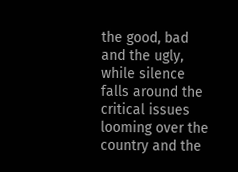the good, bad and the ugly, while silence falls around the critical issues looming over the country and the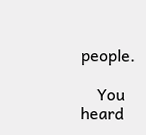people.

    You heard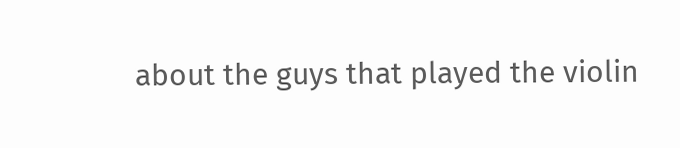about the guys that played the violin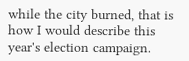while the city burned, that is how I would describe this year's election campaign.